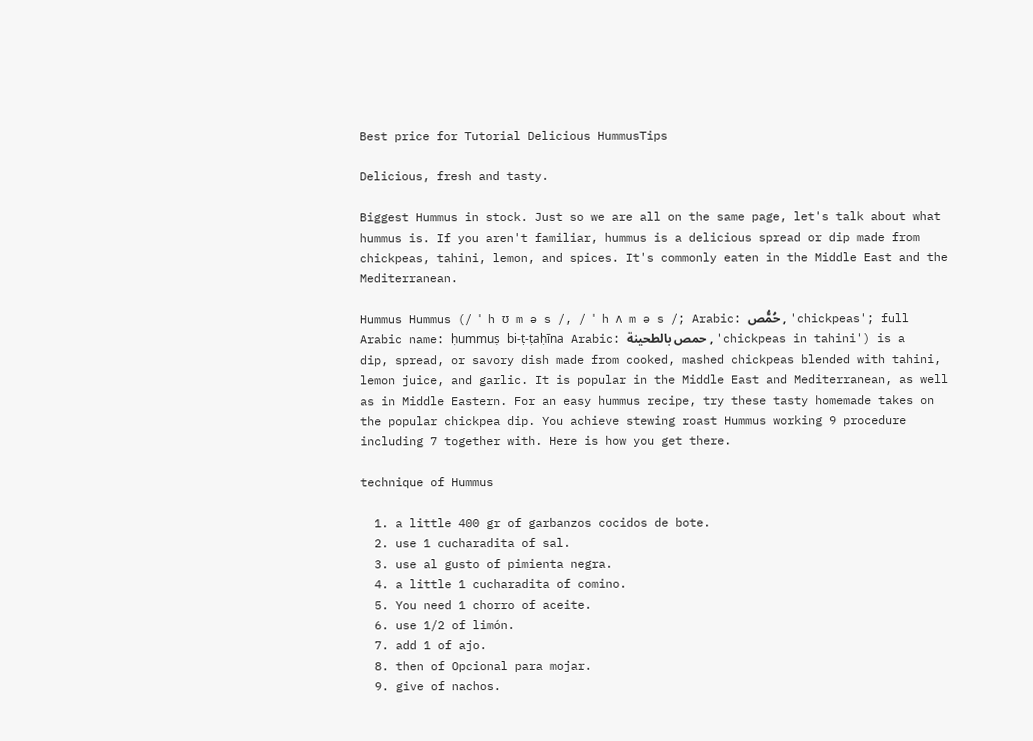Best price for Tutorial Delicious HummusTips

Delicious, fresh and tasty.

Biggest Hummus in stock. Just so we are all on the same page, let's talk about what hummus is. If you aren't familiar, hummus is a delicious spread or dip made from chickpeas, tahini, lemon, and spices. It's commonly eaten in the Middle East and the Mediterranean.

Hummus Hummus (/ ˈ h ʊ m ə s /, / ˈ h ʌ m ə s /; Arabic: حُمُّص , 'chickpeas'; full Arabic name: ḥummuṣ bi-ṭ-ṭaḥīna Arabic: حمص بالطحينة , 'chickpeas in tahini') is a dip, spread, or savory dish made from cooked, mashed chickpeas blended with tahini, lemon juice, and garlic. It is popular in the Middle East and Mediterranean, as well as in Middle Eastern. For an easy hummus recipe, try these tasty homemade takes on the popular chickpea dip. You achieve stewing roast Hummus working 9 procedure including 7 together with. Here is how you get there.

technique of Hummus

  1. a little 400 gr of garbanzos cocidos de bote.
  2. use 1 cucharadita of sal.
  3. use al gusto of pimienta negra.
  4. a little 1 cucharadita of comino.
  5. You need 1 chorro of aceite.
  6. use 1/2 of limón.
  7. add 1 of ajo.
  8. then of Opcional para mojar.
  9. give of nachos.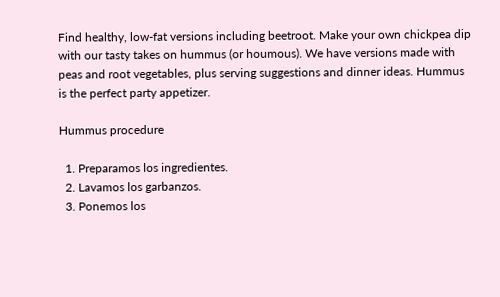Find healthy, low-fat versions including beetroot. Make your own chickpea dip with our tasty takes on hummus (or houmous). We have versions made with peas and root vegetables, plus serving suggestions and dinner ideas. Hummus is the perfect party appetizer.

Hummus procedure

  1. Preparamos los ingredientes.
  2. Lavamos los garbanzos.
  3. Ponemos los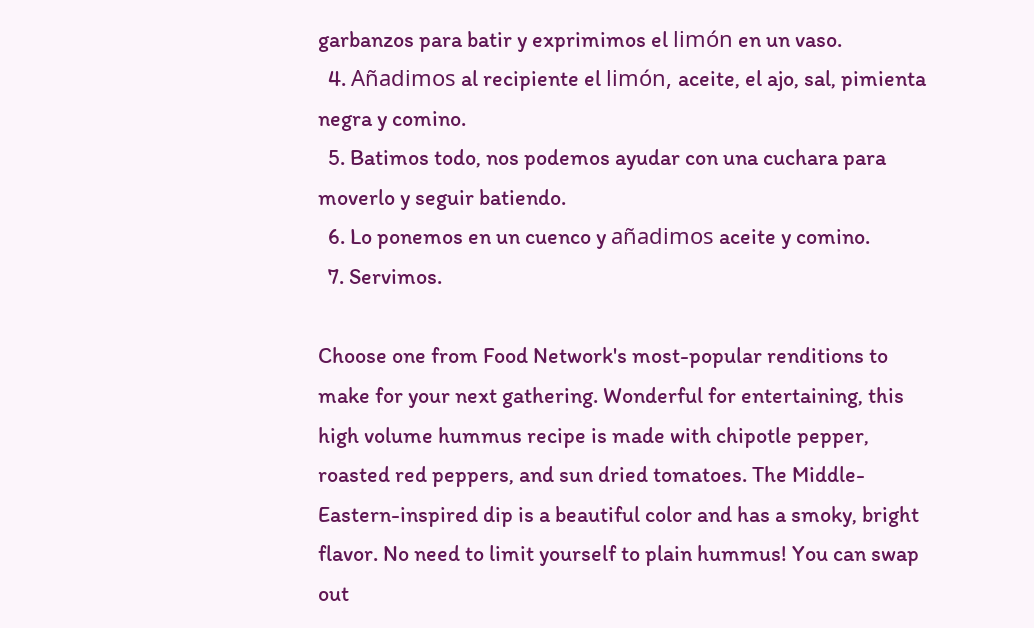garbanzos para batir y exprimimos el limón en un vaso.
  4. Añadimos al recipiente el limón, aceite, el ajo, sal, pimienta negra y comino.
  5. Batimos todo, nos podemos ayudar con una cuchara para moverlo y seguir batiendo.
  6. Lo ponemos en un cuenco y añadimos aceite y comino.
  7. Servimos.

Choose one from Food Network's most-popular renditions to make for your next gathering. Wonderful for entertaining, this high volume hummus recipe is made with chipotle pepper, roasted red peppers, and sun dried tomatoes. The Middle-Eastern-inspired dip is a beautiful color and has a smoky, bright flavor. No need to limit yourself to plain hummus! You can swap out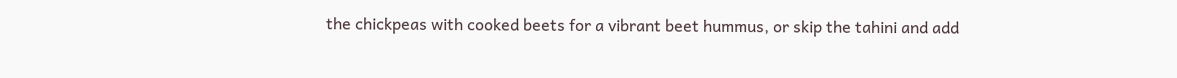the chickpeas with cooked beets for a vibrant beet hummus, or skip the tahini and add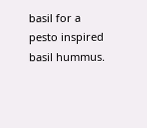basil for a pesto inspired basil hummus.